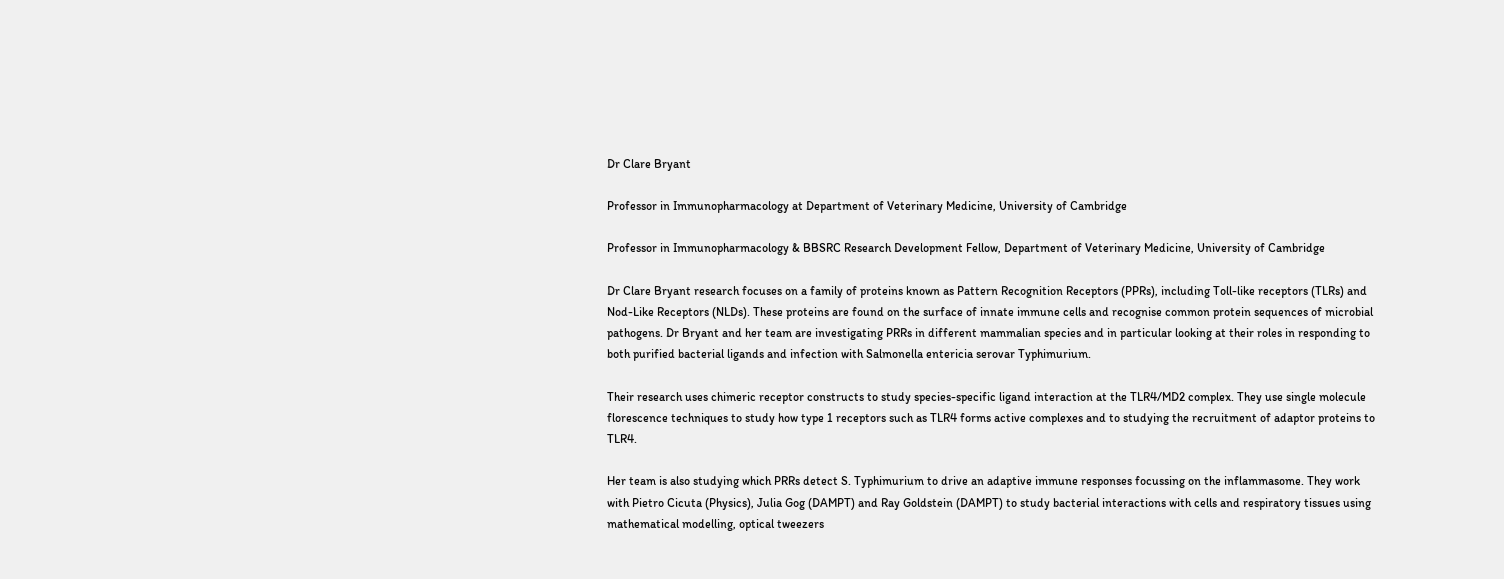Dr Clare Bryant

Professor in Immunopharmacology at Department of Veterinary Medicine, University of Cambridge

Professor in Immunopharmacology & BBSRC Research Development Fellow, Department of Veterinary Medicine, University of Cambridge

Dr Clare Bryant research focuses on a family of proteins known as Pattern Recognition Receptors (PPRs), including Toll-like receptors (TLRs) and Nod-Like Receptors (NLDs). These proteins are found on the surface of innate immune cells and recognise common protein sequences of microbial pathogens. Dr Bryant and her team are investigating PRRs in different mammalian species and in particular looking at their roles in responding to both purified bacterial ligands and infection with Salmonella entericia serovar Typhimurium.

Their research uses chimeric receptor constructs to study species-specific ligand interaction at the TLR4/MD2 complex. They use single molecule florescence techniques to study how type 1 receptors such as TLR4 forms active complexes and to studying the recruitment of adaptor proteins to TLR4.

Her team is also studying which PRRs detect S. Typhimurium to drive an adaptive immune responses focussing on the inflammasome. They work with Pietro Cicuta (Physics), Julia Gog (DAMPT) and Ray Goldstein (DAMPT) to study bacterial interactions with cells and respiratory tissues using mathematical modelling, optical tweezers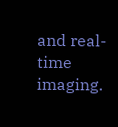and real-time imaging.